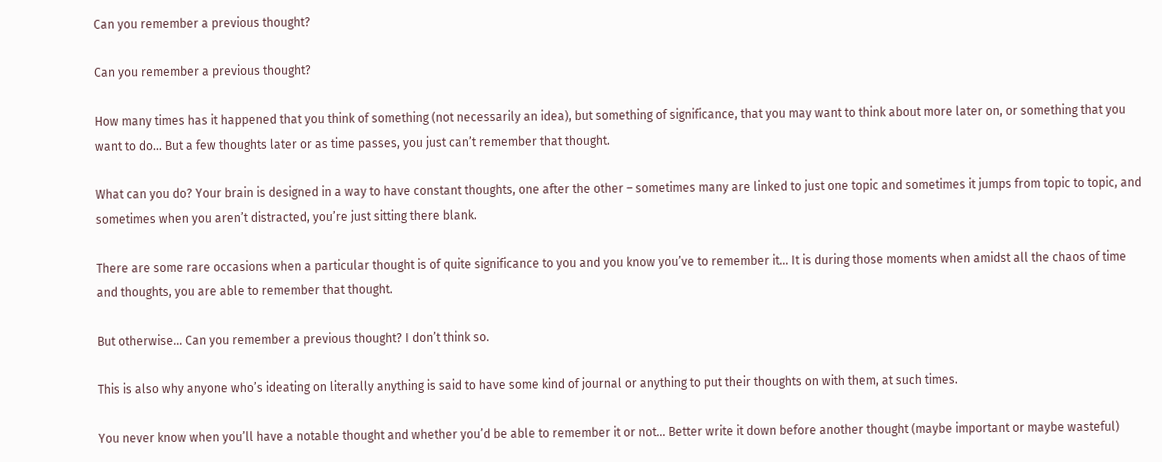Can you remember a previous thought?

Can you remember a previous thought?

How many times has it happened that you think of something (not necessarily an idea), but something of significance, that you may want to think about more later on, or something that you want to do… But a few thoughts later or as time passes, you just can’t remember that thought.

What can you do? Your brain is designed in a way to have constant thoughts, one after the other – sometimes many are linked to just one topic and sometimes it jumps from topic to topic, and sometimes when you aren’t distracted, you’re just sitting there blank.

There are some rare occasions when a particular thought is of quite significance to you and you know you’ve to remember it… It is during those moments when amidst all the chaos of time and thoughts, you are able to remember that thought.

But otherwise… Can you remember a previous thought? I don’t think so.

This is also why anyone who’s ideating on literally anything is said to have some kind of journal or anything to put their thoughts on with them, at such times.

You never know when you’ll have a notable thought and whether you’d be able to remember it or not… Better write it down before another thought (maybe important or maybe wasteful)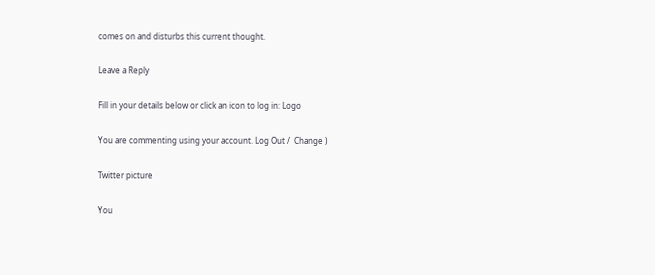comes on and disturbs this current thought.

Leave a Reply

Fill in your details below or click an icon to log in: Logo

You are commenting using your account. Log Out /  Change )

Twitter picture

You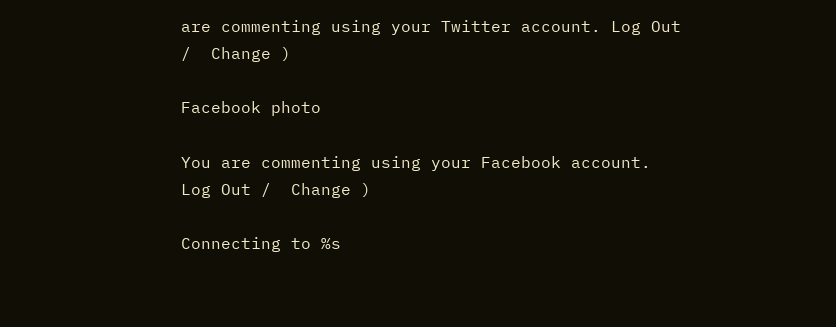are commenting using your Twitter account. Log Out /  Change )

Facebook photo

You are commenting using your Facebook account. Log Out /  Change )

Connecting to %s